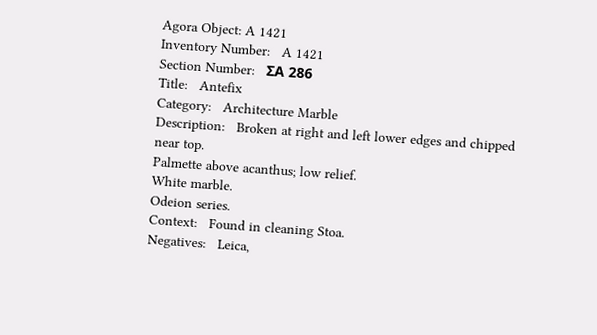Agora Object: A 1421
Inventory Number:   A 1421
Section Number:   ΣΑ 286
Title:   Antefix
Category:   Architecture Marble
Description:   Broken at right and left lower edges and chipped near top.
Palmette above acanthus; low relief.
White marble.
Odeion series.
Context:   Found in cleaning Stoa.
Negatives:   Leica,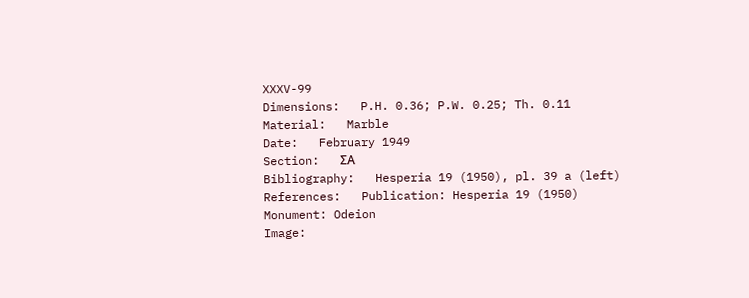XXXV-99
Dimensions:   P.H. 0.36; P.W. 0.25; Th. 0.11
Material:   Marble
Date:   February 1949
Section:   ΣΑ
Bibliography:   Hesperia 19 (1950), pl. 39 a (left)
References:   Publication: Hesperia 19 (1950)
Monument: Odeion
Image: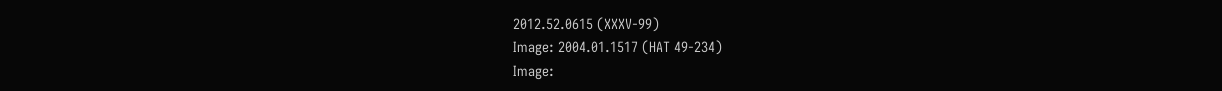2012.52.0615 (XXXV-99)
Image: 2004.01.1517 (HAT 49-234)
Image: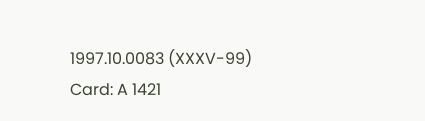1997.10.0083 (XXXV-99)
Card: A 1421